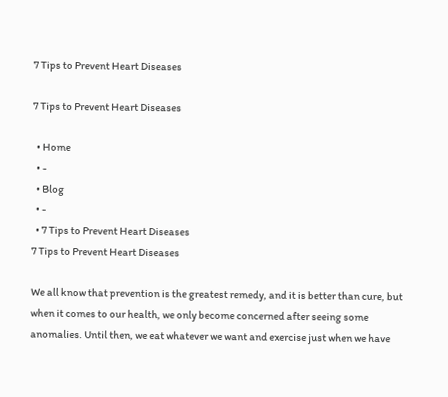7 Tips to Prevent Heart Diseases

7 Tips to Prevent Heart Diseases

  • Home
  • -
  • Blog
  • -
  • 7 Tips to Prevent Heart Diseases
7 Tips to Prevent Heart Diseases

We all know that prevention is the greatest remedy, and it is better than cure, but when it comes to our health, we only become concerned after seeing some anomalies. Until then, we eat whatever we want and exercise just when we have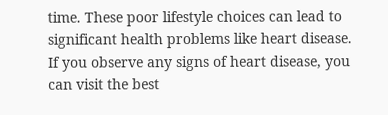time. These poor lifestyle choices can lead to significant health problems like heart disease.
If you observe any signs of heart disease, you can visit the best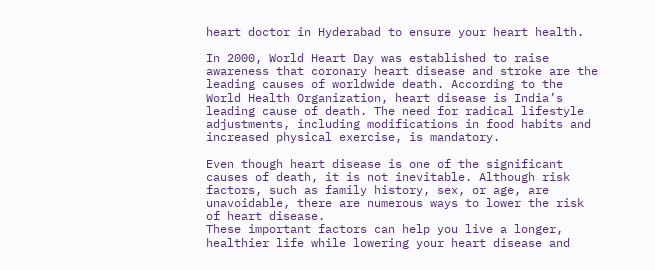heart doctor in Hyderabad to ensure your heart health.

In 2000, World Heart Day was established to raise awareness that coronary heart disease and stroke are the leading causes of worldwide death. According to the World Health Organization, heart disease is India’s leading cause of death. The need for radical lifestyle adjustments, including modifications in food habits and increased physical exercise, is mandatory.

Even though heart disease is one of the significant causes of death, it is not inevitable. Although risk factors, such as family history, sex, or age, are unavoidable, there are numerous ways to lower the risk of heart disease.
These important factors can help you live a longer, healthier life while lowering your heart disease and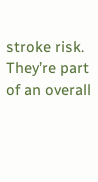stroke risk. They’re part of an overall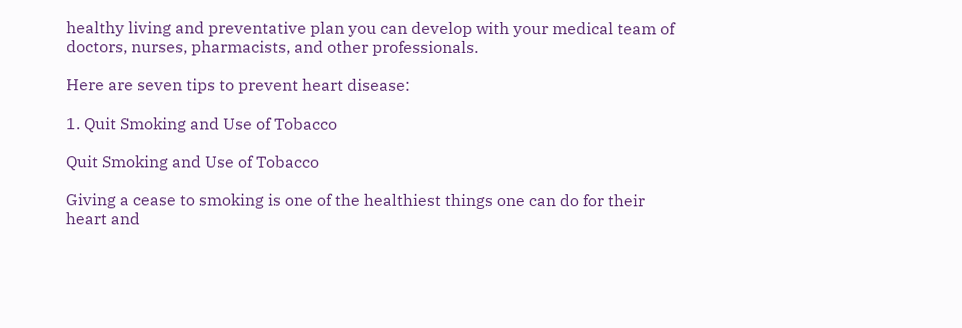healthy living and preventative plan you can develop with your medical team of doctors, nurses, pharmacists, and other professionals.

Here are seven tips to prevent heart disease:

1. Quit Smoking and Use of Tobacco

Quit Smoking and Use of Tobacco

Giving a cease to smoking is one of the healthiest things one can do for their heart and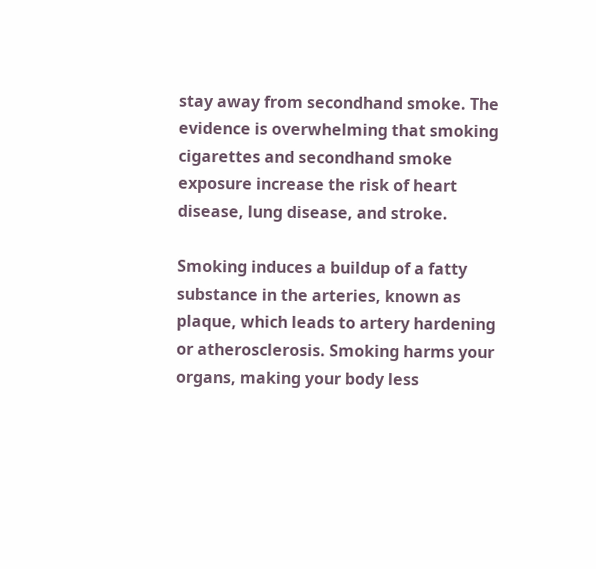stay away from secondhand smoke. The evidence is overwhelming that smoking cigarettes and secondhand smoke exposure increase the risk of heart disease, lung disease, and stroke.

Smoking induces a buildup of a fatty substance in the arteries, known as plaque, which leads to artery hardening or atherosclerosis. Smoking harms your organs, making your body less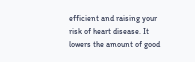efficient and raising your risk of heart disease. It lowers the amount of good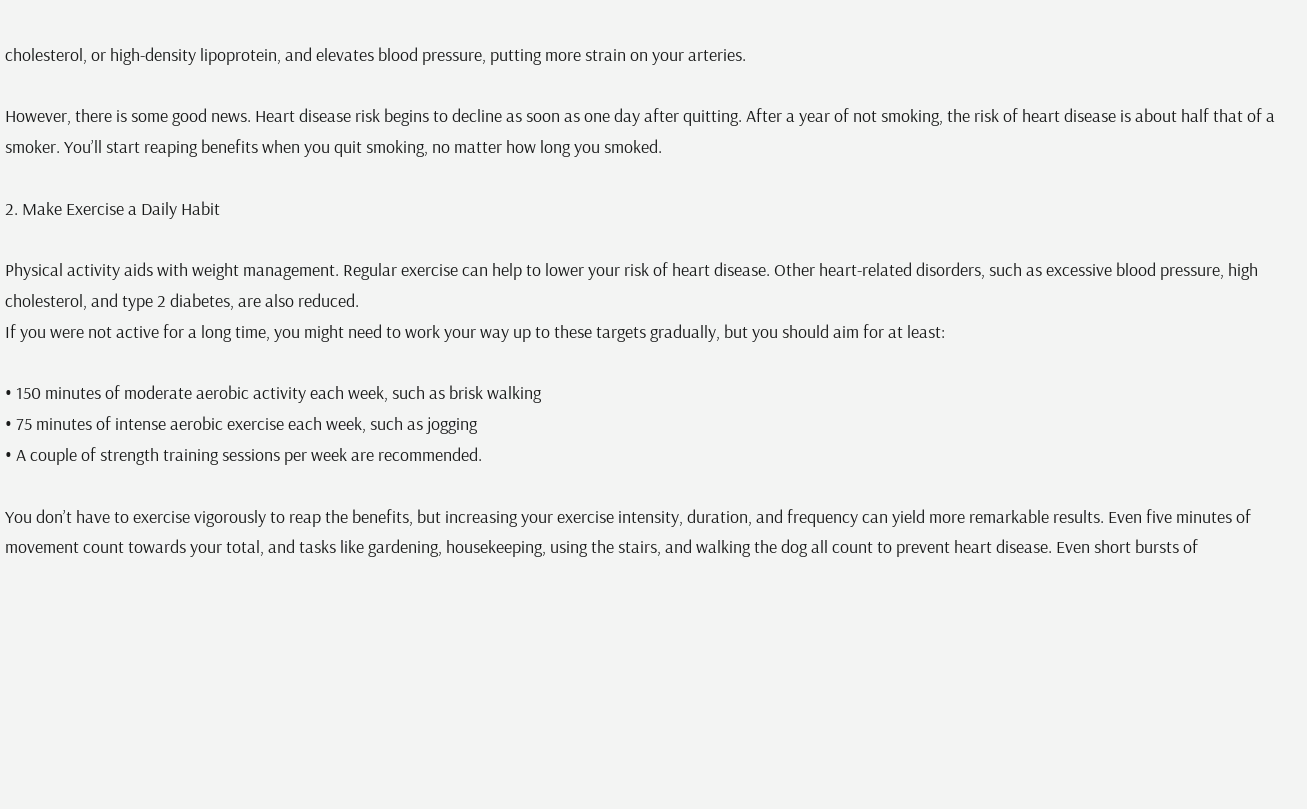cholesterol, or high-density lipoprotein, and elevates blood pressure, putting more strain on your arteries.

However, there is some good news. Heart disease risk begins to decline as soon as one day after quitting. After a year of not smoking, the risk of heart disease is about half that of a smoker. You’ll start reaping benefits when you quit smoking, no matter how long you smoked.

2. Make Exercise a Daily Habit

Physical activity aids with weight management. Regular exercise can help to lower your risk of heart disease. Other heart-related disorders, such as excessive blood pressure, high cholesterol, and type 2 diabetes, are also reduced.
If you were not active for a long time, you might need to work your way up to these targets gradually, but you should aim for at least:

• 150 minutes of moderate aerobic activity each week, such as brisk walking
• 75 minutes of intense aerobic exercise each week, such as jogging
• A couple of strength training sessions per week are recommended.

You don’t have to exercise vigorously to reap the benefits, but increasing your exercise intensity, duration, and frequency can yield more remarkable results. Even five minutes of movement count towards your total, and tasks like gardening, housekeeping, using the stairs, and walking the dog all count to prevent heart disease. Even short bursts of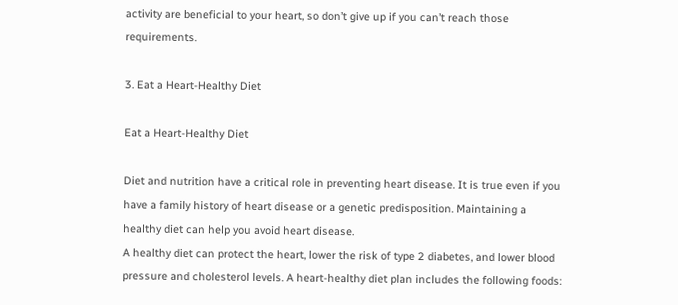activity are beneficial to your heart, so don’t give up if you can’t reach those requirements.

3. Eat a Heart-Healthy Diet

Eat a Heart-Healthy Diet

Diet and nutrition have a critical role in preventing heart disease. It is true even if you have a family history of heart disease or a genetic predisposition. Maintaining a healthy diet can help you avoid heart disease.
A healthy diet can protect the heart, lower the risk of type 2 diabetes, and lower blood pressure and cholesterol levels. A heart-healthy diet plan includes the following foods: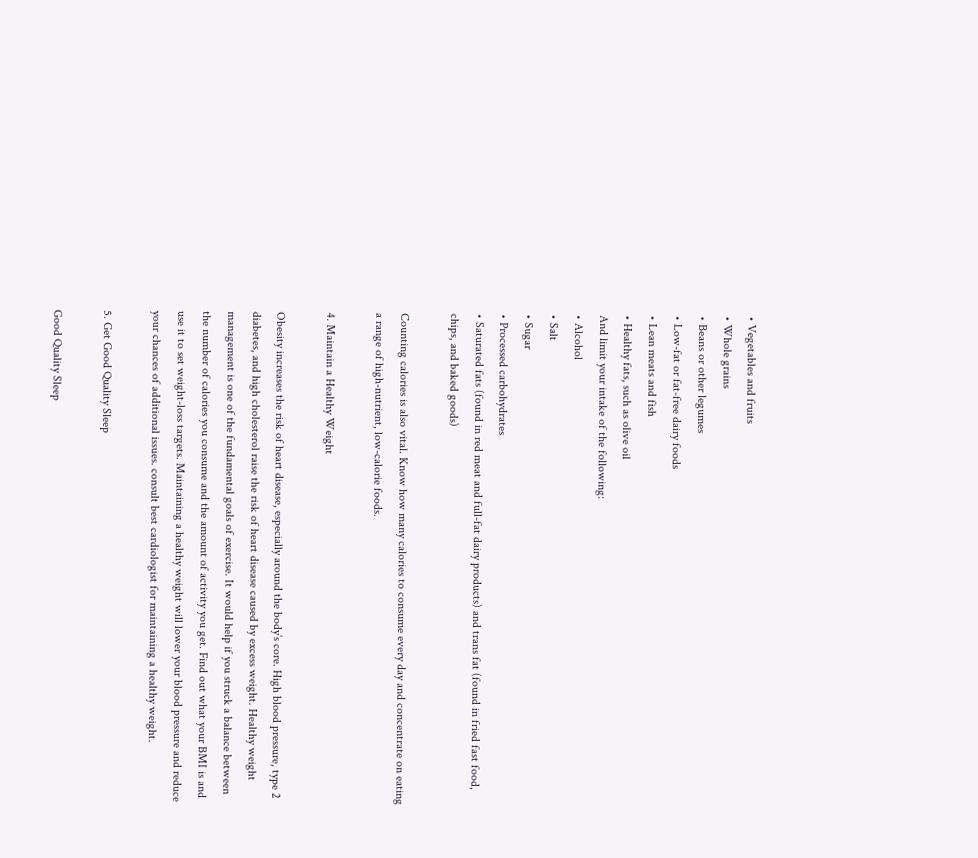• Vegetables and fruits
• Whole grains
• Beans or other legumes
• Low-fat or fat-free dairy foods
• Lean meats and fish
• Healthy fats, such as olive oil
And limit your intake of the following:
• Alcohol
• Salt
• Sugar
• Processed carbohydrates
• Saturated fats (found in red meat and full-fat dairy products) and trans fat (found in fried fast food, chips, and baked goods)

Counting calories is also vital. Know how many calories to consume every day and concentrate on eating a range of high-nutrient, low-calorie foods.

4. Maintain a Healthy Weight

Obesity increases the risk of heart disease, especially around the body’s core. High blood pressure, type 2 diabetes, and high cholesterol raise the risk of heart disease caused by excess weight. Healthy weight management is one of the fundamental goals of exercise. It would help if you struck a balance between the number of calories you consume and the amount of activity you get. Find out what your BMI is and use it to set weight-loss targets. Maintaining a healthy weight will lower your blood pressure and reduce your chances of additional issues. consult best cardiologist for maintaining a healthy weight.

5. Get Good Quality Sleep

Good Quality Sleep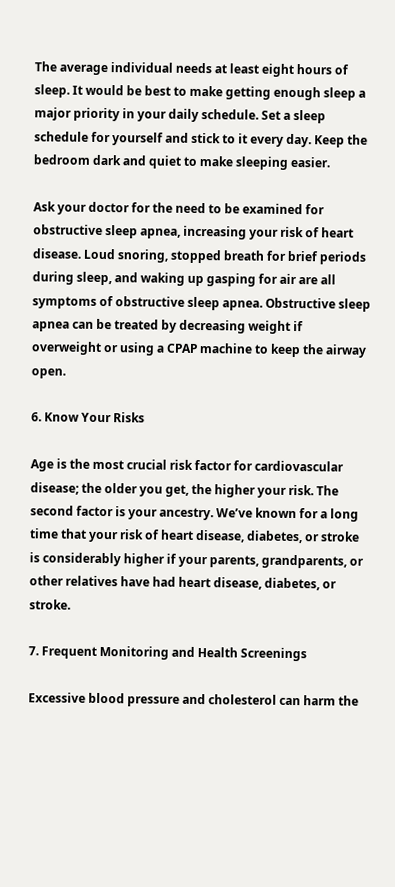The average individual needs at least eight hours of sleep. It would be best to make getting enough sleep a major priority in your daily schedule. Set a sleep schedule for yourself and stick to it every day. Keep the bedroom dark and quiet to make sleeping easier.

Ask your doctor for the need to be examined for obstructive sleep apnea, increasing your risk of heart disease. Loud snoring, stopped breath for brief periods during sleep, and waking up gasping for air are all symptoms of obstructive sleep apnea. Obstructive sleep apnea can be treated by decreasing weight if overweight or using a CPAP machine to keep the airway open.

6. Know Your Risks

Age is the most crucial risk factor for cardiovascular disease; the older you get, the higher your risk. The second factor is your ancestry. We’ve known for a long time that your risk of heart disease, diabetes, or stroke is considerably higher if your parents, grandparents, or other relatives have had heart disease, diabetes, or stroke.

7. Frequent Monitoring and Health Screenings

Excessive blood pressure and cholesterol can harm the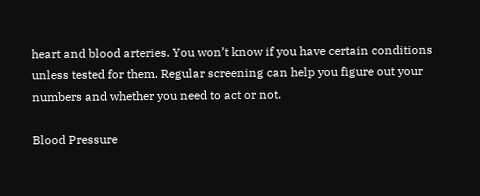heart and blood arteries. You won’t know if you have certain conditions unless tested for them. Regular screening can help you figure out your numbers and whether you need to act or not.

Blood Pressure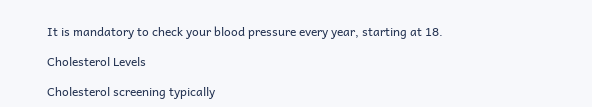It is mandatory to check your blood pressure every year, starting at 18.

Cholesterol Levels

Cholesterol screening typically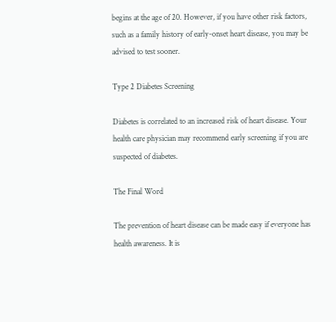begins at the age of 20. However, if you have other risk factors, such as a family history of early-onset heart disease, you may be advised to test sooner.

Type 2 Diabetes Screening

Diabetes is correlated to an increased risk of heart disease. Your health care physician may recommend early screening if you are suspected of diabetes.

The Final Word

The prevention of heart disease can be made easy if everyone has health awareness. It is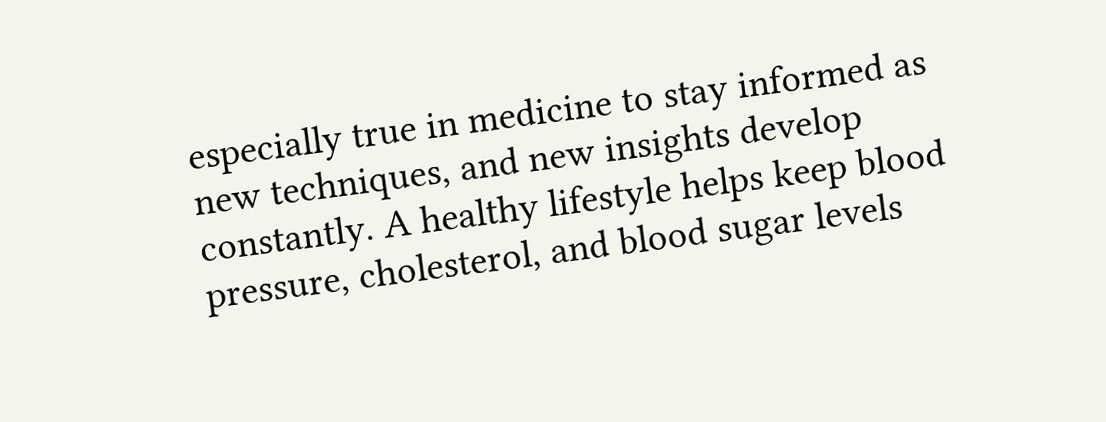especially true in medicine to stay informed as new techniques, and new insights develop constantly. A healthy lifestyle helps keep blood pressure, cholesterol, and blood sugar levels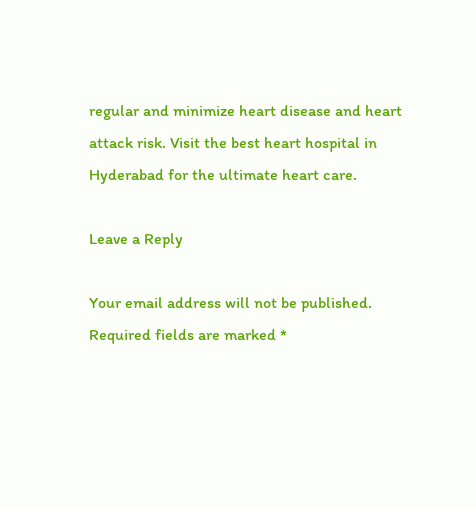regular and minimize heart disease and heart attack risk. Visit the best heart hospital in Hyderabad for the ultimate heart care.

Leave a Reply

Your email address will not be published. Required fields are marked *